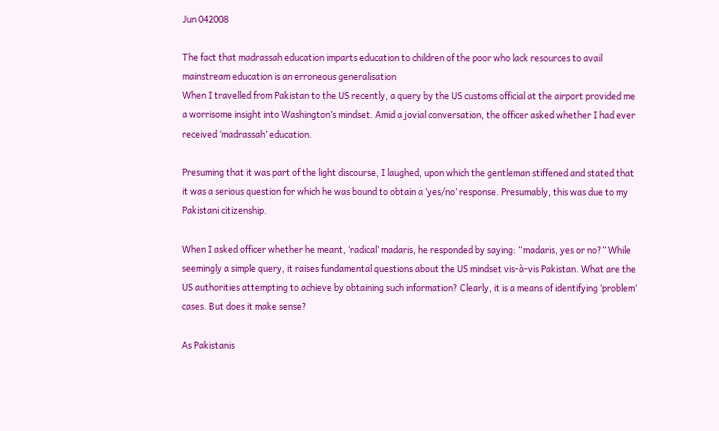Jun 042008

The fact that madrassah education imparts education to children of the poor who lack resources to avail mainstream education is an erroneous generalisation
When I travelled from Pakistan to the US recently, a query by the US customs official at the airport provided me a worrisome insight into Washington’s mindset. Amid a jovial conversation, the officer asked whether I had ever received ‘madrassah’ education.

Presuming that it was part of the light discourse, I laughed, upon which the gentleman stiffened and stated that it was a serious question for which he was bound to obtain a ‘yes/no’ response. Presumably, this was due to my Pakistani citizenship.

When I asked officer whether he meant, ‘radical’ madaris, he responded by saying: “madaris, yes or no?” While seemingly a simple query, it raises fundamental questions about the US mindset vis-à-vis Pakistan. What are the US authorities attempting to achieve by obtaining such information? Clearly, it is a means of identifying ‘problem’ cases. But does it make sense?

As Pakistanis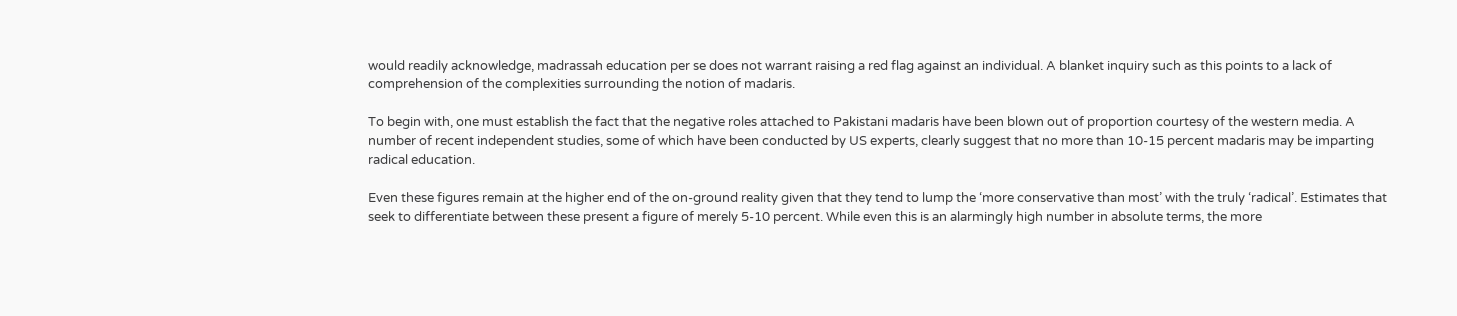would readily acknowledge, madrassah education per se does not warrant raising a red flag against an individual. A blanket inquiry such as this points to a lack of comprehension of the complexities surrounding the notion of madaris.

To begin with, one must establish the fact that the negative roles attached to Pakistani madaris have been blown out of proportion courtesy of the western media. A number of recent independent studies, some of which have been conducted by US experts, clearly suggest that no more than 10-15 percent madaris may be imparting radical education.

Even these figures remain at the higher end of the on-ground reality given that they tend to lump the ‘more conservative than most’ with the truly ‘radical’. Estimates that seek to differentiate between these present a figure of merely 5-10 percent. While even this is an alarmingly high number in absolute terms, the more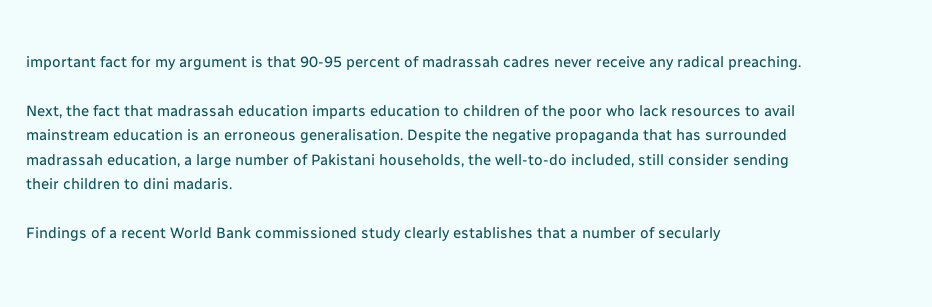important fact for my argument is that 90-95 percent of madrassah cadres never receive any radical preaching.

Next, the fact that madrassah education imparts education to children of the poor who lack resources to avail mainstream education is an erroneous generalisation. Despite the negative propaganda that has surrounded madrassah education, a large number of Pakistani households, the well-to-do included, still consider sending their children to dini madaris.

Findings of a recent World Bank commissioned study clearly establishes that a number of secularly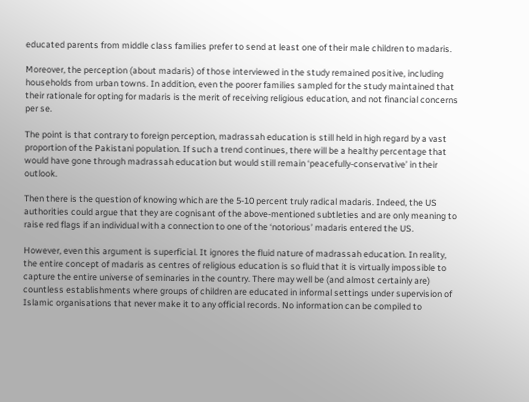educated parents from middle class families prefer to send at least one of their male children to madaris.

Moreover, the perception (about madaris) of those interviewed in the study remained positive, including households from urban towns. In addition, even the poorer families sampled for the study maintained that their rationale for opting for madaris is the merit of receiving religious education, and not financial concerns per se.

The point is that contrary to foreign perception, madrassah education is still held in high regard by a vast proportion of the Pakistani population. If such a trend continues, there will be a healthy percentage that would have gone through madrassah education but would still remain ‘peacefully-conservative’ in their outlook.

Then there is the question of knowing which are the 5-10 percent truly radical madaris. Indeed, the US authorities could argue that they are cognisant of the above-mentioned subtleties and are only meaning to raise red flags if an individual with a connection to one of the ‘notorious’ madaris entered the US.

However, even this argument is superficial. It ignores the fluid nature of madrassah education. In reality, the entire concept of madaris as centres of religious education is so fluid that it is virtually impossible to capture the entire universe of seminaries in the country. There may well be (and almost certainly are) countless establishments where groups of children are educated in informal settings under supervision of Islamic organisations that never make it to any official records. No information can be compiled to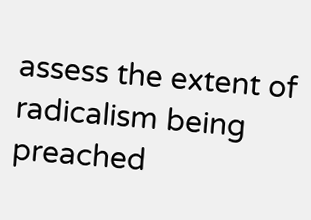assess the extent of radicalism being preached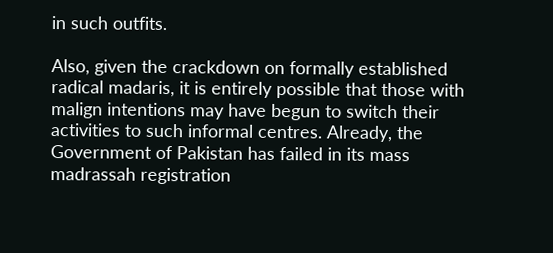in such outfits.

Also, given the crackdown on formally established radical madaris, it is entirely possible that those with malign intentions may have begun to switch their activities to such informal centres. Already, the Government of Pakistan has failed in its mass madrassah registration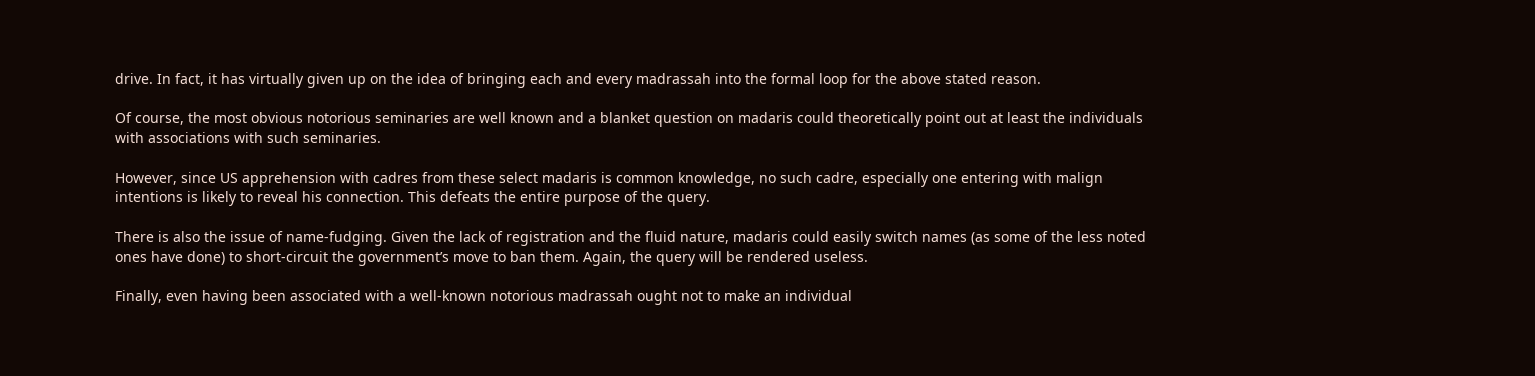drive. In fact, it has virtually given up on the idea of bringing each and every madrassah into the formal loop for the above stated reason.

Of course, the most obvious notorious seminaries are well known and a blanket question on madaris could theoretically point out at least the individuals with associations with such seminaries.

However, since US apprehension with cadres from these select madaris is common knowledge, no such cadre, especially one entering with malign intentions is likely to reveal his connection. This defeats the entire purpose of the query.

There is also the issue of name-fudging. Given the lack of registration and the fluid nature, madaris could easily switch names (as some of the less noted ones have done) to short-circuit the government’s move to ban them. Again, the query will be rendered useless.

Finally, even having been associated with a well-known notorious madrassah ought not to make an individual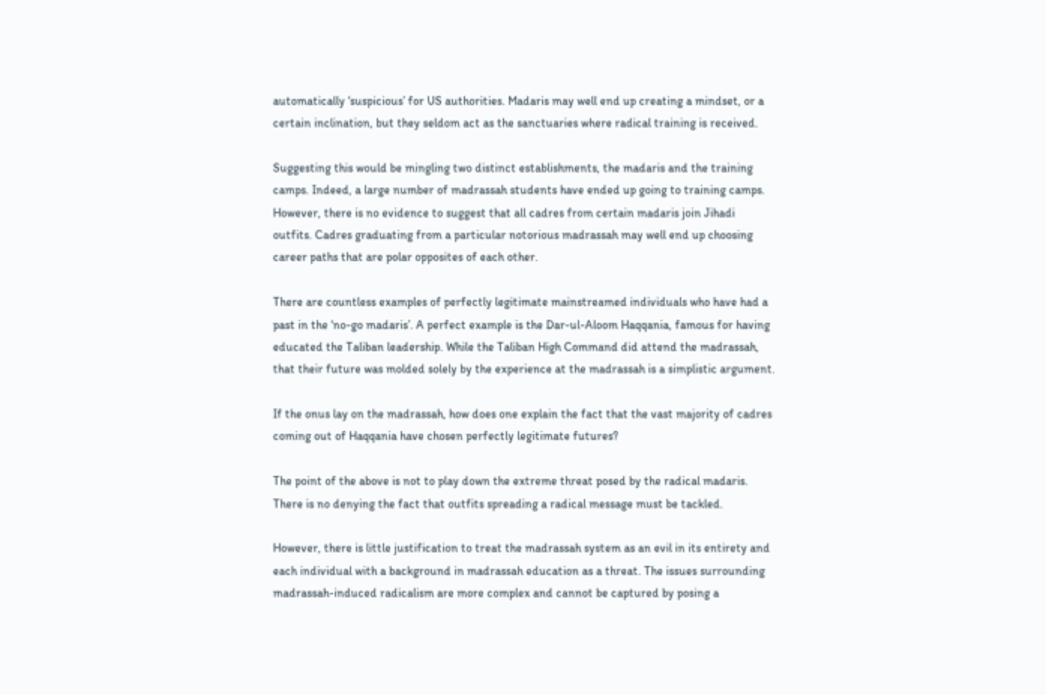automatically ‘suspicious’ for US authorities. Madaris may well end up creating a mindset, or a certain inclination, but they seldom act as the sanctuaries where radical training is received.

Suggesting this would be mingling two distinct establishments, the madaris and the training camps. Indeed, a large number of madrassah students have ended up going to training camps. However, there is no evidence to suggest that all cadres from certain madaris join Jihadi outfits. Cadres graduating from a particular notorious madrassah may well end up choosing career paths that are polar opposites of each other.

There are countless examples of perfectly legitimate mainstreamed individuals who have had a past in the ‘no-go madaris’. A perfect example is the Dar-ul-Aloom Haqqania, famous for having educated the Taliban leadership. While the Taliban High Command did attend the madrassah, that their future was molded solely by the experience at the madrassah is a simplistic argument.

If the onus lay on the madrassah, how does one explain the fact that the vast majority of cadres coming out of Haqqania have chosen perfectly legitimate futures?

The point of the above is not to play down the extreme threat posed by the radical madaris. There is no denying the fact that outfits spreading a radical message must be tackled.

However, there is little justification to treat the madrassah system as an evil in its entirety and each individual with a background in madrassah education as a threat. The issues surrounding madrassah-induced radicalism are more complex and cannot be captured by posing a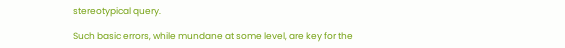stereotypical query.

Such basic errors, while mundane at some level, are key for the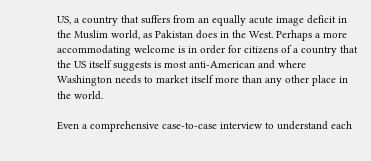US, a country that suffers from an equally acute image deficit in the Muslim world, as Pakistan does in the West. Perhaps a more accommodating welcome is in order for citizens of a country that the US itself suggests is most anti-American and where Washington needs to market itself more than any other place in the world.

Even a comprehensive case-to-case interview to understand each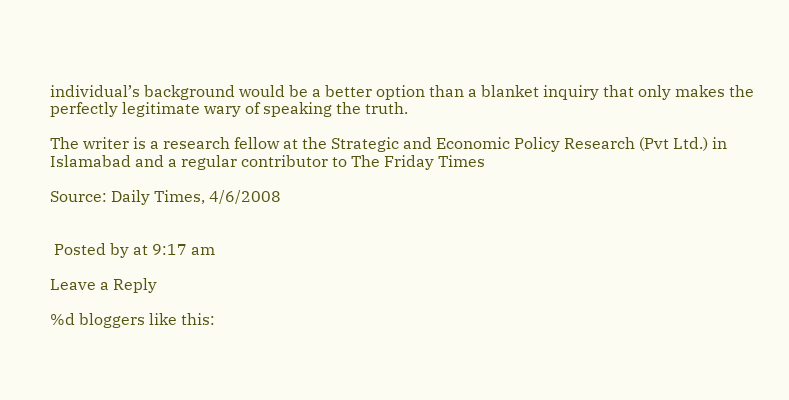individual’s background would be a better option than a blanket inquiry that only makes the perfectly legitimate wary of speaking the truth.

The writer is a research fellow at the Strategic and Economic Policy Research (Pvt Ltd.) in Islamabad and a regular contributor to The Friday Times

Source: Daily Times, 4/6/2008


 Posted by at 9:17 am

Leave a Reply

%d bloggers like this: